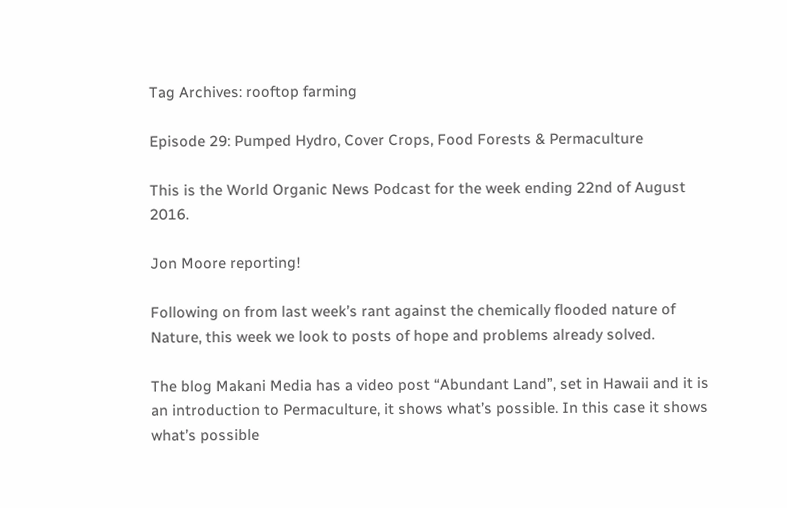Tag Archives: rooftop farming

Episode 29: Pumped Hydro, Cover Crops, Food Forests & Permaculture

This is the World Organic News Podcast for the week ending 22nd of August 2016.

Jon Moore reporting!

Following on from last week’s rant against the chemically flooded nature of Nature, this week we look to posts of hope and problems already solved.

The blog Makani Media has a video post “Abundant Land”, set in Hawaii and it is an introduction to Permaculture, it shows what’s possible. In this case it shows what’s possible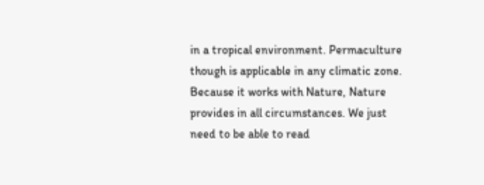in a tropical environment. Permaculture though is applicable in any climatic zone. Because it works with Nature, Nature provides in all circumstances. We just need to be able to read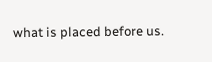what is placed before us.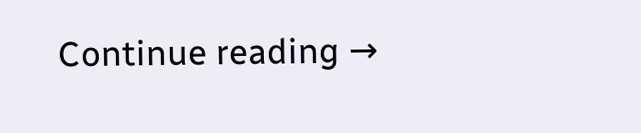Continue reading →